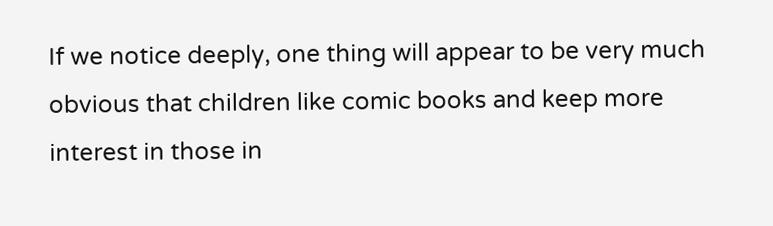If we notice deeply, one thing will appear to be very much obvious that children like comic books and keep more interest in those in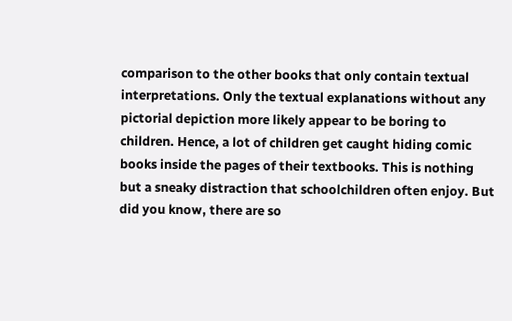comparison to the other books that only contain textual interpretations. Only the textual explanations without any pictorial depiction more likely appear to be boring to children. Hence, a lot of children get caught hiding comic books inside the pages of their textbooks. This is nothing but a sneaky distraction that schoolchildren often enjoy. But did you know, there are so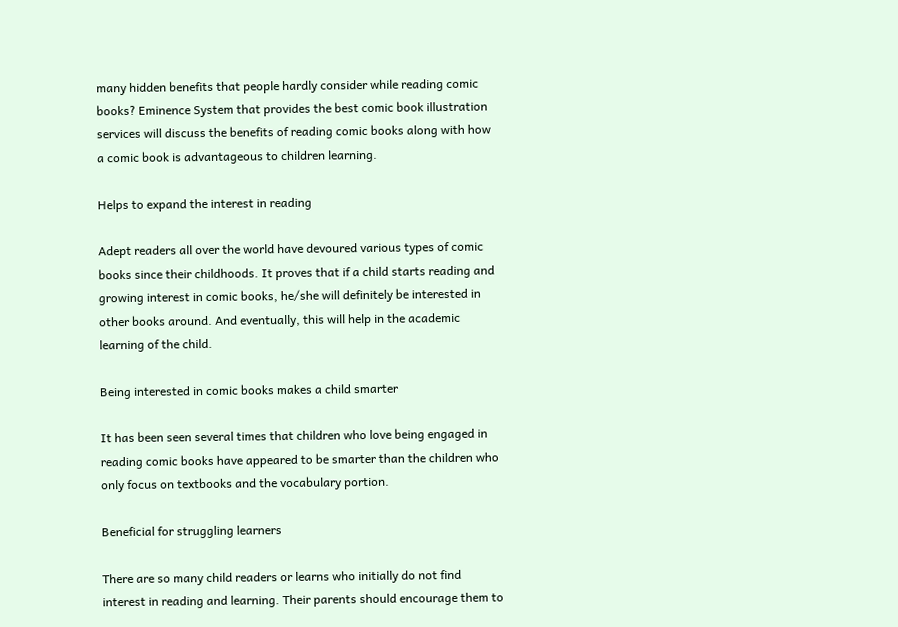many hidden benefits that people hardly consider while reading comic books? Eminence System that provides the best comic book illustration services will discuss the benefits of reading comic books along with how a comic book is advantageous to children learning.

Helps to expand the interest in reading

Adept readers all over the world have devoured various types of comic books since their childhoods. It proves that if a child starts reading and growing interest in comic books, he/she will definitely be interested in other books around. And eventually, this will help in the academic learning of the child.

Being interested in comic books makes a child smarter

It has been seen several times that children who love being engaged in reading comic books have appeared to be smarter than the children who only focus on textbooks and the vocabulary portion.

Beneficial for struggling learners

There are so many child readers or learns who initially do not find interest in reading and learning. Their parents should encourage them to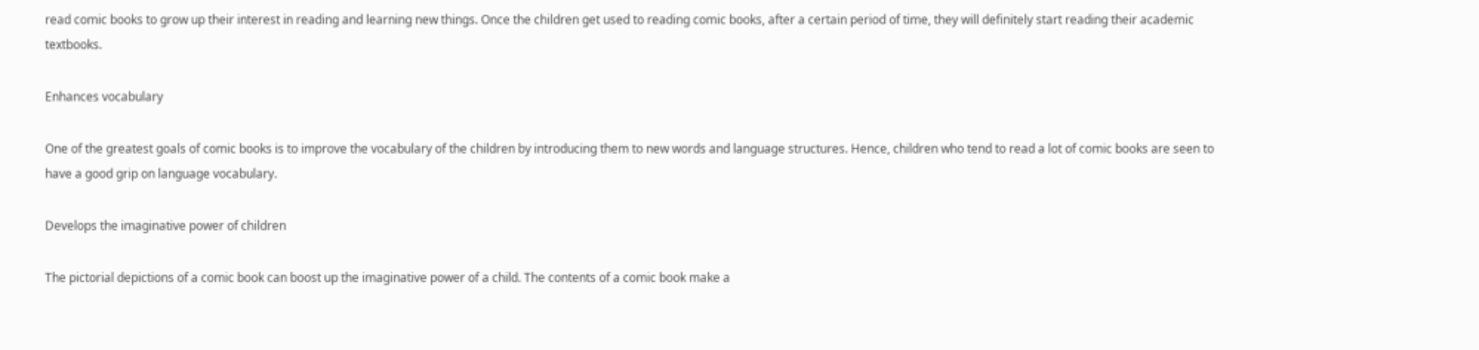read comic books to grow up their interest in reading and learning new things. Once the children get used to reading comic books, after a certain period of time, they will definitely start reading their academic textbooks.

Enhances vocabulary

One of the greatest goals of comic books is to improve the vocabulary of the children by introducing them to new words and language structures. Hence, children who tend to read a lot of comic books are seen to have a good grip on language vocabulary.

Develops the imaginative power of children

The pictorial depictions of a comic book can boost up the imaginative power of a child. The contents of a comic book make a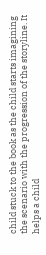child stuck to the book as the child starts imagining the scenario with the progression of the storyline. It helps a child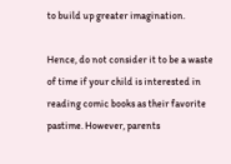to build up greater imagination.

Hence, do not consider it to be a waste of time if your child is interested in reading comic books as their favorite pastime. However, parents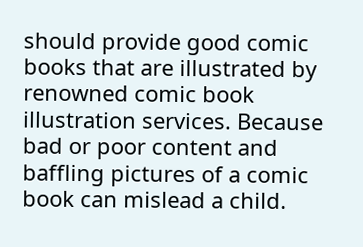should provide good comic books that are illustrated by renowned comic book illustration services. Because bad or poor content and baffling pictures of a comic book can mislead a child.